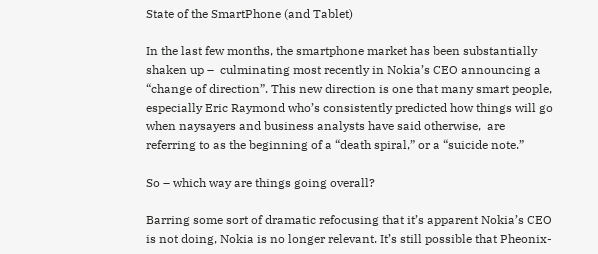State of the SmartPhone (and Tablet)

In the last few months, the smartphone market has been substantially shaken up –  culminating most recently in Nokia’s CEO announcing a “change of direction”. This new direction is one that many smart people, especially Eric Raymond who’s consistently predicted how things will go when naysayers and business analysts have said otherwise,  are referring to as the beginning of a “death spiral,” or a “suicide note.”

So – which way are things going overall?

Barring some sort of dramatic refocusing that it’s apparent Nokia’s CEO is not doing, Nokia is no longer relevant. It’s still possible that Pheonix-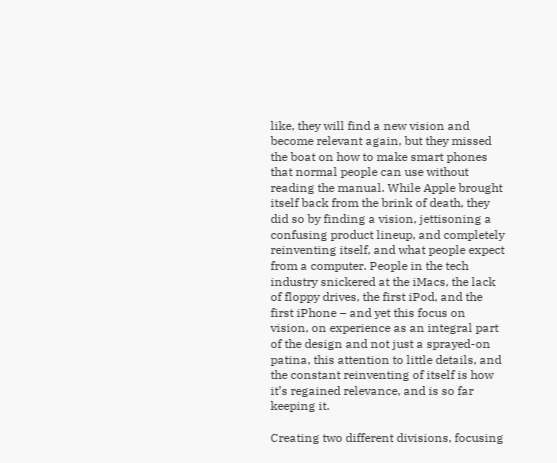like, they will find a new vision and become relevant again, but they missed the boat on how to make smart phones that normal people can use without reading the manual. While Apple brought itself back from the brink of death, they did so by finding a vision, jettisoning a confusing product lineup, and completely reinventing itself, and what people expect from a computer. People in the tech industry snickered at the iMacs, the lack of floppy drives, the first iPod, and the first iPhone – and yet this focus on vision, on experience as an integral part of the design and not just a sprayed-on patina, this attention to little details, and the constant reinventing of itself is how it’s regained relevance, and is so far keeping it.

Creating two different divisions, focusing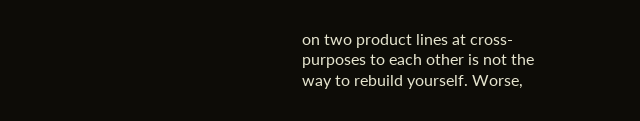on two product lines at cross-purposes to each other is not the way to rebuild yourself. Worse,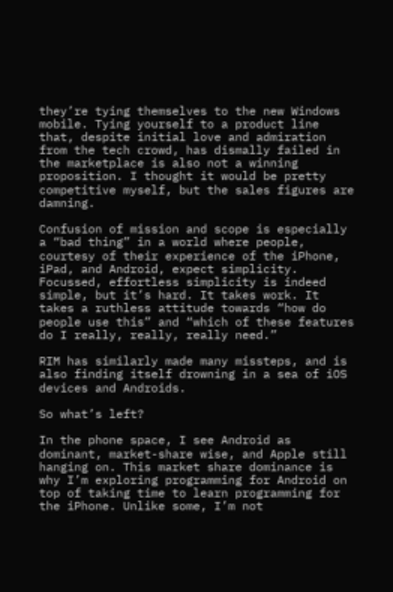they’re tying themselves to the new Windows mobile. Tying yourself to a product line that, despite initial love and admiration from the tech crowd, has dismally failed in the marketplace is also not a winning proposition. I thought it would be pretty competitive myself, but the sales figures are damning.

Confusion of mission and scope is especially a “bad thing” in a world where people, courtesy of their experience of the iPhone, iPad, and Android, expect simplicity. Focussed, effortless simplicity is indeed simple, but it’s hard. It takes work. It takes a ruthless attitude towards “how do people use this” and “which of these features do I really, really, really need.”

RIM has similarly made many missteps, and is also finding itself drowning in a sea of iOS devices and Androids.

So what’s left?

In the phone space, I see Android as dominant, market-share wise, and Apple still hanging on. This market share dominance is why I’m exploring programming for Android on top of taking time to learn programming for the iPhone. Unlike some, I’m not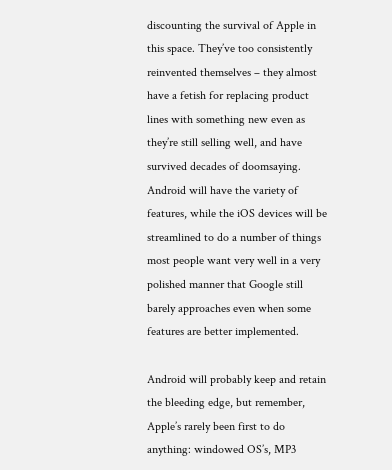discounting the survival of Apple in this space. They’ve too consistently reinvented themselves – they almost have a fetish for replacing product lines with something new even as they’re still selling well, and have survived decades of doomsaying. Android will have the variety of features, while the iOS devices will be streamlined to do a number of things most people want very well in a very polished manner that Google still barely approaches even when some features are better implemented.

Android will probably keep and retain the bleeding edge, but remember, Apple’s rarely been first to do anything: windowed OS’s, MP3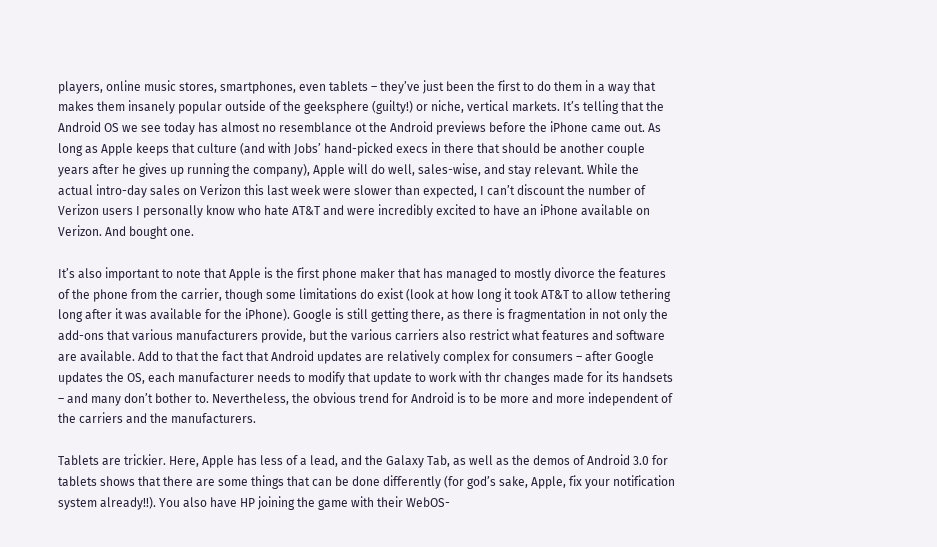players, online music stores, smartphones, even tablets – they’ve just been the first to do them in a way that makes them insanely popular outside of the geeksphere (guilty!) or niche, vertical markets. It’s telling that the Android OS we see today has almost no resemblance ot the Android previews before the iPhone came out. As long as Apple keeps that culture (and with Jobs’ hand-picked execs in there that should be another couple years after he gives up running the company), Apple will do well, sales-wise, and stay relevant. While the actual intro-day sales on Verizon this last week were slower than expected, I can’t discount the number of Verizon users I personally know who hate AT&T and were incredibly excited to have an iPhone available on Verizon. And bought one.

It’s also important to note that Apple is the first phone maker that has managed to mostly divorce the features of the phone from the carrier, though some limitations do exist (look at how long it took AT&T to allow tethering long after it was available for the iPhone). Google is still getting there, as there is fragmentation in not only the add-ons that various manufacturers provide, but the various carriers also restrict what features and software are available. Add to that the fact that Android updates are relatively complex for consumers – after Google updates the OS, each manufacturer needs to modify that update to work with thr changes made for its handsets – and many don’t bother to. Nevertheless, the obvious trend for Android is to be more and more independent of the carriers and the manufacturers.

Tablets are trickier. Here, Apple has less of a lead, and the Galaxy Tab, as well as the demos of Android 3.0 for tablets shows that there are some things that can be done differently (for god’s sake, Apple, fix your notification system already!!). You also have HP joining the game with their WebOS-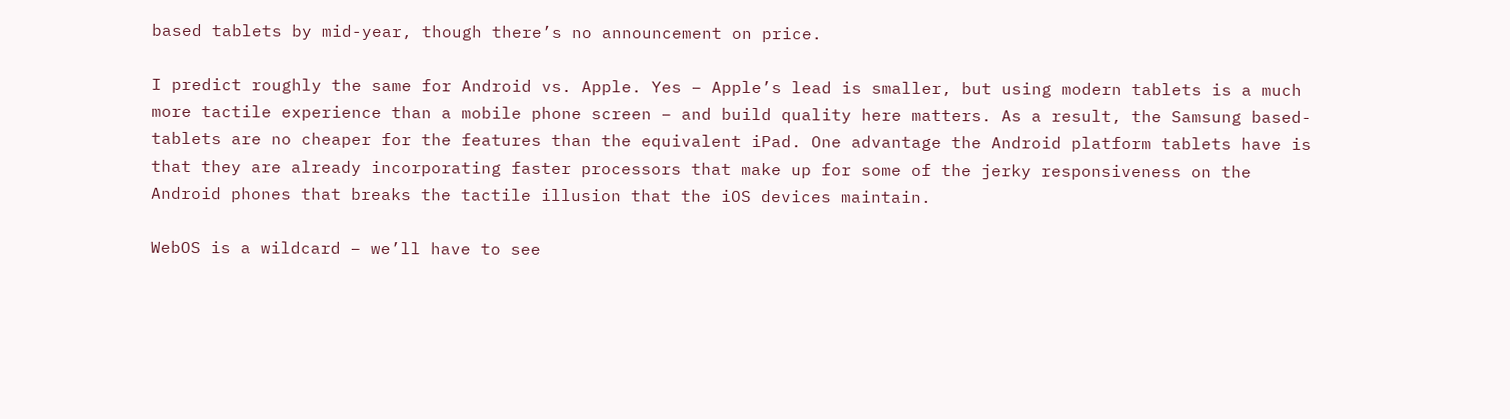based tablets by mid-year, though there’s no announcement on price.

I predict roughly the same for Android vs. Apple. Yes – Apple’s lead is smaller, but using modern tablets is a much more tactile experience than a mobile phone screen – and build quality here matters. As a result, the Samsung based-tablets are no cheaper for the features than the equivalent iPad. One advantage the Android platform tablets have is that they are already incorporating faster processors that make up for some of the jerky responsiveness on the Android phones that breaks the tactile illusion that the iOS devices maintain.

WebOS is a wildcard – we’ll have to see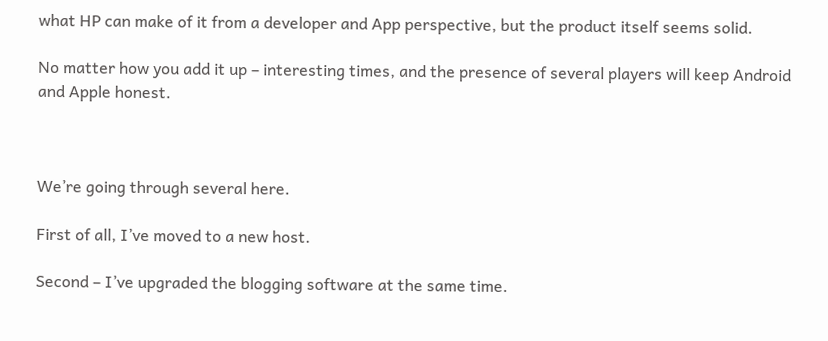what HP can make of it from a developer and App perspective, but the product itself seems solid.

No matter how you add it up – interesting times, and the presence of several players will keep Android and Apple honest.



We’re going through several here.

First of all, I’ve moved to a new host.

Second – I’ve upgraded the blogging software at the same time.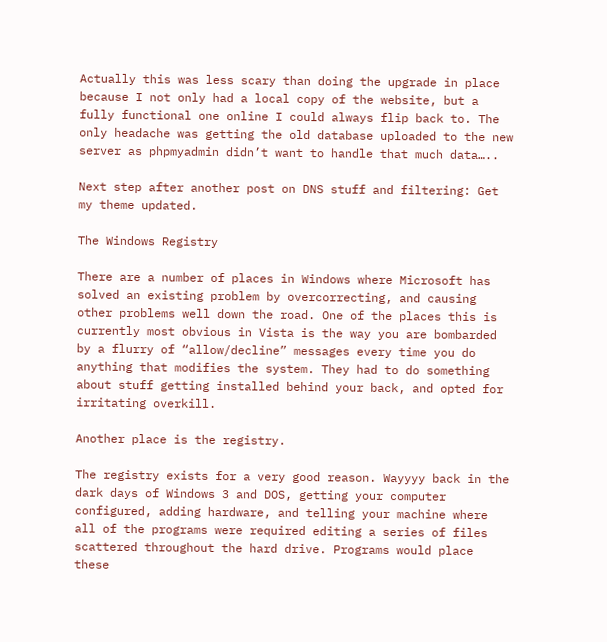Actually this was less scary than doing the upgrade in place because I not only had a local copy of the website, but a fully functional one online I could always flip back to. The only headache was getting the old database uploaded to the new server as phpmyadmin didn’t want to handle that much data…..

Next step after another post on DNS stuff and filtering: Get my theme updated.

The Windows Registry

There are a number of places in Windows where Microsoft has solved an existing problem by overcorrecting, and causing other problems well down the road. One of the places this is currently most obvious in Vista is the way you are bombarded by a flurry of “allow/decline” messages every time you do anything that modifies the system. They had to do something about stuff getting installed behind your back, and opted for irritating overkill.

Another place is the registry.

The registry exists for a very good reason. Wayyyy back in the dark days of Windows 3 and DOS, getting your computer configured, adding hardware, and telling your machine where all of the programs were required editing a series of files scattered throughout the hard drive. Programs would place these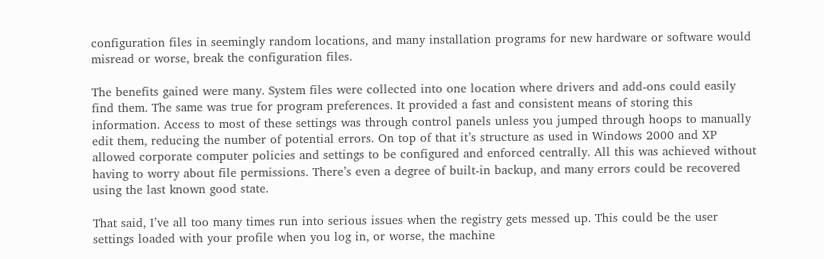configuration files in seemingly random locations, and many installation programs for new hardware or software would misread or worse, break the configuration files.

The benefits gained were many. System files were collected into one location where drivers and add-ons could easily find them. The same was true for program preferences. It provided a fast and consistent means of storing this information. Access to most of these settings was through control panels unless you jumped through hoops to manually edit them, reducing the number of potential errors. On top of that it’s structure as used in Windows 2000 and XP allowed corporate computer policies and settings to be configured and enforced centrally. All this was achieved without having to worry about file permissions. There’s even a degree of built-in backup, and many errors could be recovered using the last known good state.

That said, I’ve all too many times run into serious issues when the registry gets messed up. This could be the user settings loaded with your profile when you log in, or worse, the machine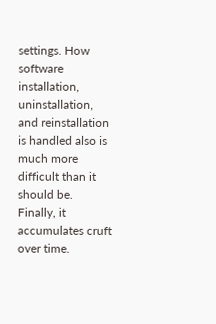settings. How software installation, uninstallation, and reinstallation is handled also is much more difficult than it should be. Finally, it accumulates cruft over time.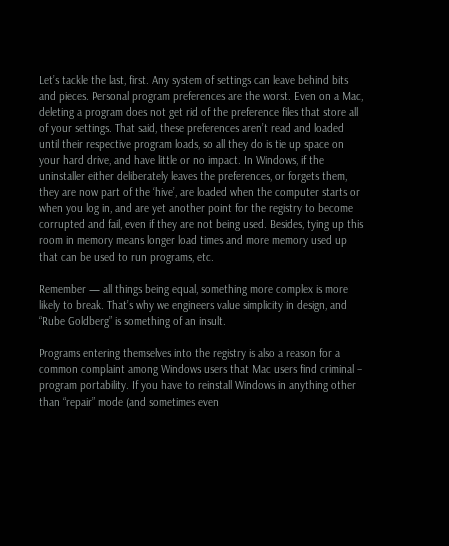Let’s tackle the last, first. Any system of settings can leave behind bits and pieces. Personal program preferences are the worst. Even on a Mac, deleting a program does not get rid of the preference files that store all of your settings. That said, these preferences aren’t read and loaded until their respective program loads, so all they do is tie up space on your hard drive, and have little or no impact. In Windows, if the uninstaller either deliberately leaves the preferences, or forgets them, they are now part of the ‘hive’, are loaded when the computer starts or when you log in, and are yet another point for the registry to become corrupted and fail, even if they are not being used. Besides, tying up this room in memory means longer load times and more memory used up that can be used to run programs, etc.

Remember — all things being equal, something more complex is more likely to break. That’s why we engineers value simplicity in design, and “Rube Goldberg” is something of an insult.

Programs entering themselves into the registry is also a reason for a common complaint among Windows users that Mac users find criminal – program portability. If you have to reinstall Windows in anything other than “repair” mode (and sometimes even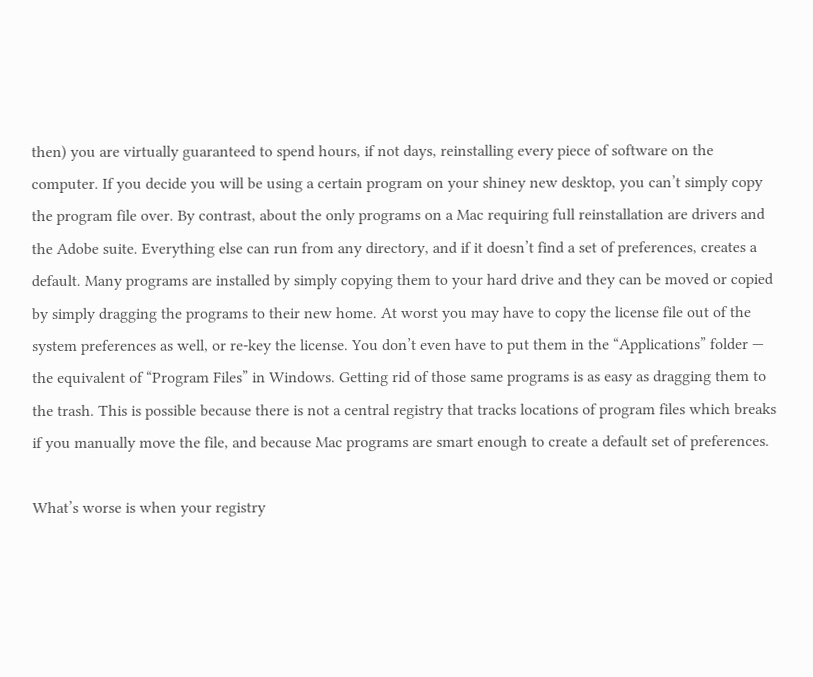then) you are virtually guaranteed to spend hours, if not days, reinstalling every piece of software on the computer. If you decide you will be using a certain program on your shiney new desktop, you can’t simply copy the program file over. By contrast, about the only programs on a Mac requiring full reinstallation are drivers and the Adobe suite. Everything else can run from any directory, and if it doesn’t find a set of preferences, creates a default. Many programs are installed by simply copying them to your hard drive and they can be moved or copied by simply dragging the programs to their new home. At worst you may have to copy the license file out of the system preferences as well, or re-key the license. You don’t even have to put them in the “Applications” folder — the equivalent of “Program Files” in Windows. Getting rid of those same programs is as easy as dragging them to the trash. This is possible because there is not a central registry that tracks locations of program files which breaks if you manually move the file, and because Mac programs are smart enough to create a default set of preferences.

What’s worse is when your registry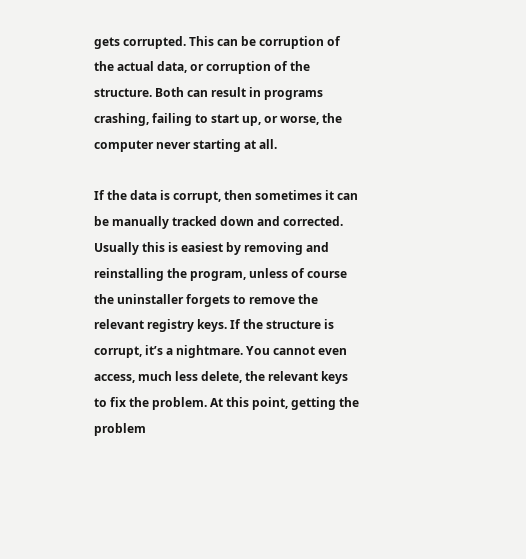gets corrupted. This can be corruption of the actual data, or corruption of the structure. Both can result in programs crashing, failing to start up, or worse, the computer never starting at all.

If the data is corrupt, then sometimes it can be manually tracked down and corrected. Usually this is easiest by removing and reinstalling the program, unless of course the uninstaller forgets to remove the relevant registry keys. If the structure is corrupt, it’s a nightmare. You cannot even access, much less delete, the relevant keys to fix the problem. At this point, getting the problem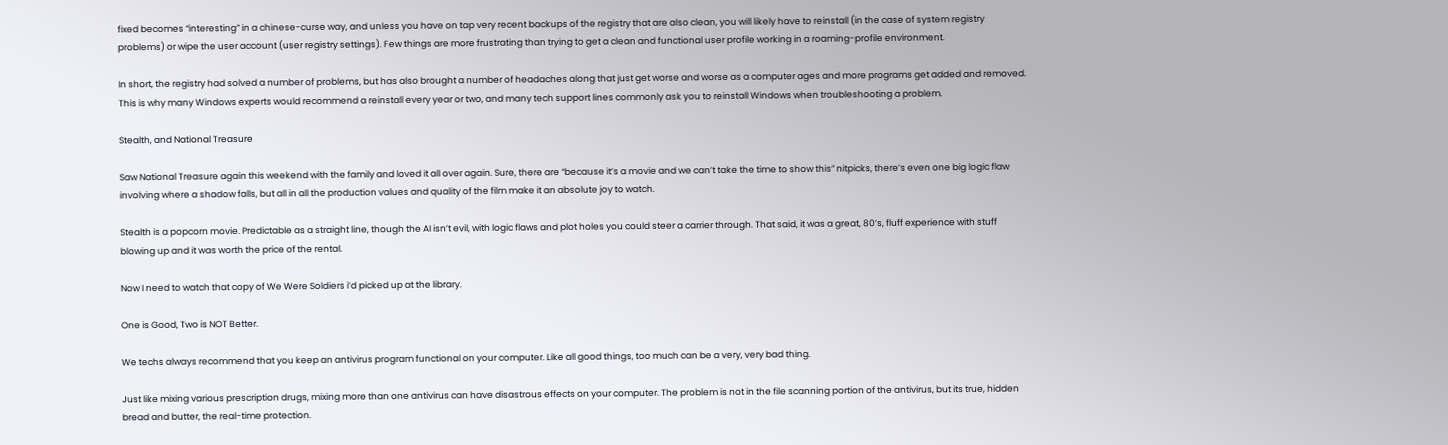fixed becomes “interesting” in a chinese-curse way, and unless you have on tap very recent backups of the registry that are also clean, you will likely have to reinstall (in the case of system registry problems) or wipe the user account (user registry settings). Few things are more frustrating than trying to get a clean and functional user profile working in a roaming-profile environment.

In short, the registry had solved a number of problems, but has also brought a number of headaches along that just get worse and worse as a computer ages and more programs get added and removed. This is why many Windows experts would recommend a reinstall every year or two, and many tech support lines commonly ask you to reinstall Windows when troubleshooting a problem.

Stealth, and National Treasure

Saw National Treasure again this weekend with the family and loved it all over again. Sure, there are “because it’s a movie and we can’t take the time to show this” nitpicks, there’s even one big logic flaw involving where a shadow falls, but all in all the production values and quality of the film make it an absolute joy to watch.

Stealth is a popcorn movie. Predictable as a straight line, though the AI isn’t evil, with logic flaws and plot holes you could steer a carrier through. That said, it was a great, 80’s, fluff experience with stuff blowing up and it was worth the price of the rental.

Now I need to watch that copy of We Were Soldiers i’d picked up at the library.

One is Good, Two is NOT Better.

We techs always recommend that you keep an antivirus program functional on your computer. Like all good things, too much can be a very, very bad thing.

Just like mixing various prescription drugs, mixing more than one antivirus can have disastrous effects on your computer. The problem is not in the file scanning portion of the antivirus, but its true, hidden bread and butter, the real-time protection.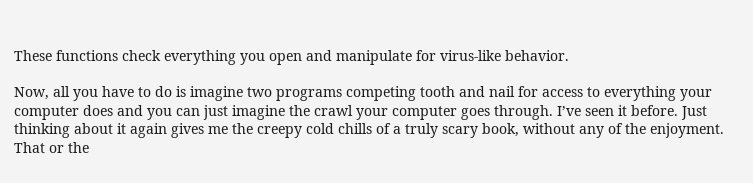These functions check everything you open and manipulate for virus-like behavior.

Now, all you have to do is imagine two programs competing tooth and nail for access to everything your computer does and you can just imagine the crawl your computer goes through. I’ve seen it before. Just thinking about it again gives me the creepy cold chills of a truly scary book, without any of the enjoyment. That or the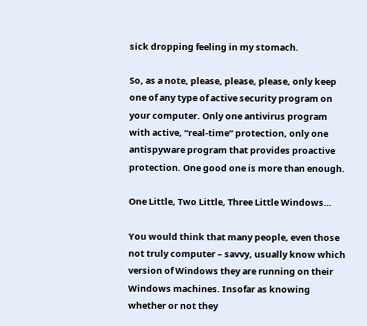sick dropping feeling in my stomach.

So, as a note, please, please, please, only keep one of any type of active security program on your computer. Only one antivirus program with active, “real-time” protection, only one antispyware program that provides proactive protection. One good one is more than enough.

One Little, Two Little, Three Little Windows…

You would think that many people, even those not truly computer – savvy, usually know which version of Windows they are running on their Windows machines. Insofar as knowing whether or not they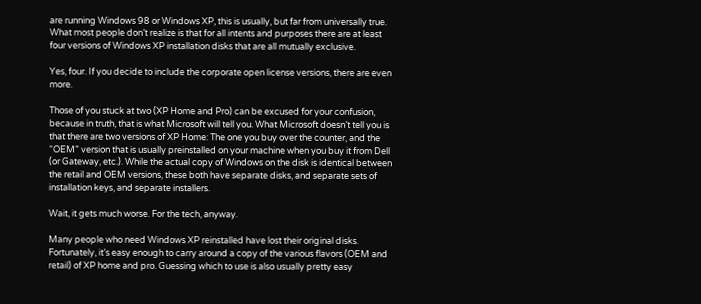are running Windows 98 or Windows XP, this is usually, but far from universally true. What most people don’t realize is that for all intents and purposes there are at least four versions of Windows XP installation disks that are all mutually exclusive.

Yes, four. If you decide to include the corporate open license versions, there are even more.

Those of you stuck at two (XP Home and Pro) can be excused for your confusion, because in truth, that is what Microsoft will tell you. What Microsoft doesn’t tell you is that there are two versions of XP Home: The one you buy over the counter, and the “OEM” version that is usually preinstalled on your machine when you buy it from Dell (or Gateway, etc.). While the actual copy of Windows on the disk is identical between the retail and OEM versions, these both have separate disks, and separate sets of installation keys, and separate installers.

Wait, it gets much worse. For the tech, anyway.

Many people who need Windows XP reinstalled have lost their original disks. Fortunately, it’s easy enough to carry around a copy of the various flavors (OEM and retail) of XP home and pro. Guessing which to use is also usually pretty easy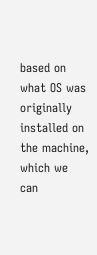based on what OS was originally installed on the machine, which we can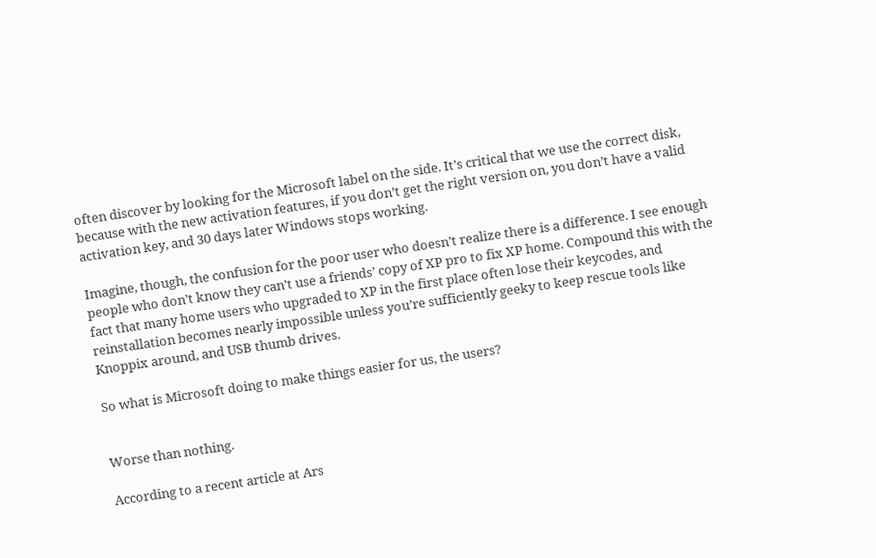often discover by looking for the Microsoft label on the side. It’s critical that we use the correct disk, because with the new activation features, if you don’t get the right version on, you don’t have a valid activation key, and 30 days later Windows stops working.

Imagine, though, the confusion for the poor user who doesn’t realize there is a difference. I see enough people who don’t know they can’t use a friends’ copy of XP pro to fix XP home. Compound this with the fact that many home users who upgraded to XP in the first place often lose their keycodes, and reinstallation becomes nearly impossible unless you’re sufficiently geeky to keep rescue tools like Knoppix around, and USB thumb drives.

So what is Microsoft doing to make things easier for us, the users?


Worse than nothing.

According to a recent article at Ars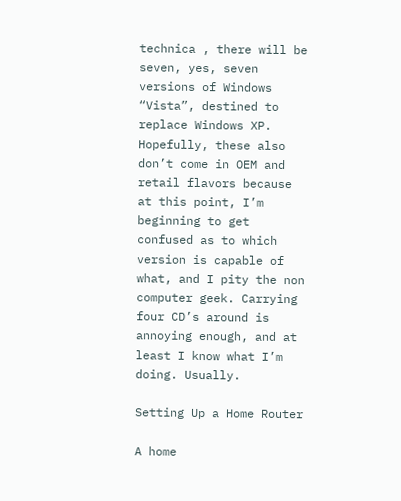technica , there will be seven, yes, seven versions of Windows “Vista”, destined to replace Windows XP. Hopefully, these also don’t come in OEM and retail flavors because at this point, I’m beginning to get confused as to which version is capable of what, and I pity the non computer geek. Carrying four CD’s around is annoying enough, and at least I know what I’m doing. Usually.

Setting Up a Home Router

A home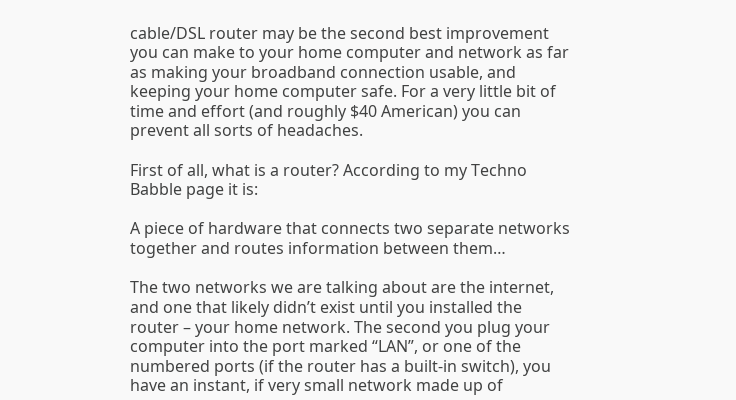cable/DSL router may be the second best improvement you can make to your home computer and network as far as making your broadband connection usable, and keeping your home computer safe. For a very little bit of time and effort (and roughly $40 American) you can prevent all sorts of headaches.

First of all, what is a router? According to my Techno Babble page it is:

A piece of hardware that connects two separate networks together and routes information between them…

The two networks we are talking about are the internet, and one that likely didn’t exist until you installed the router – your home network. The second you plug your computer into the port marked “LAN”, or one of the numbered ports (if the router has a built-in switch), you have an instant, if very small network made up of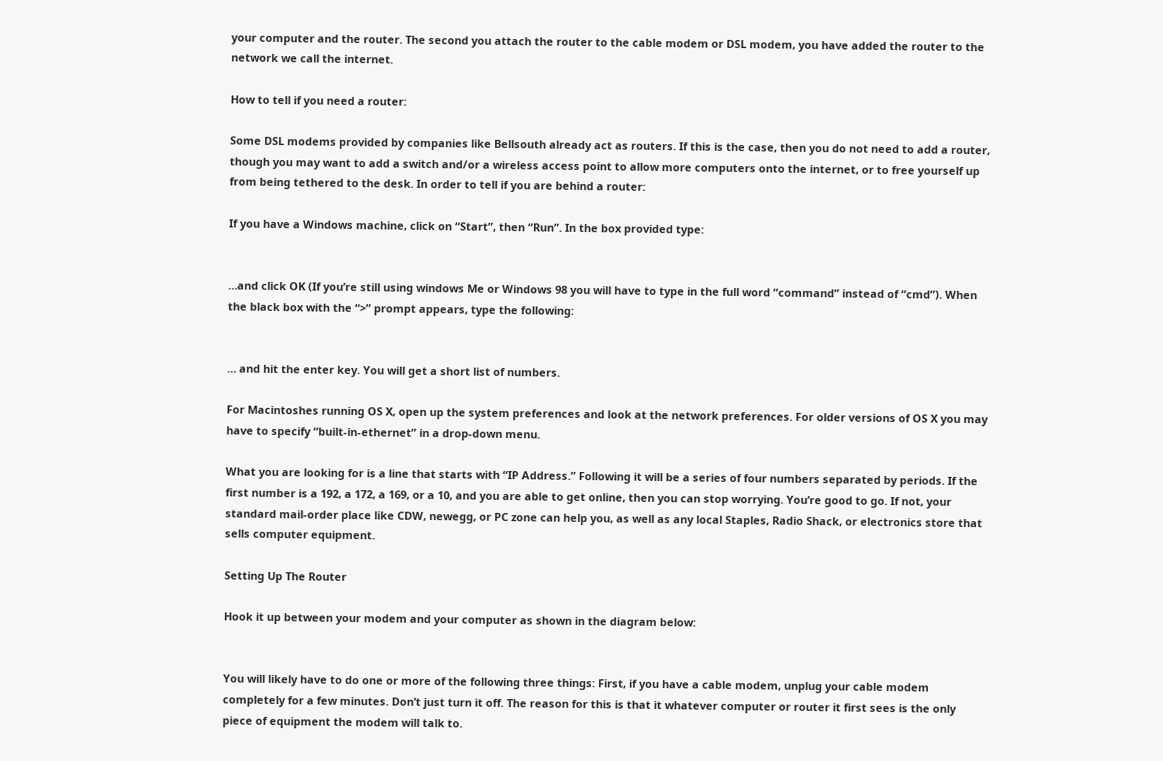your computer and the router. The second you attach the router to the cable modem or DSL modem, you have added the router to the network we call the internet.

How to tell if you need a router:

Some DSL modems provided by companies like Bellsouth already act as routers. If this is the case, then you do not need to add a router, though you may want to add a switch and/or a wireless access point to allow more computers onto the internet, or to free yourself up from being tethered to the desk. In order to tell if you are behind a router:

If you have a Windows machine, click on “Start”, then “Run”. In the box provided type:


…and click OK (If you’re still using windows Me or Windows 98 you will have to type in the full word “command” instead of “cmd”). When the black box with the “>” prompt appears, type the following:


… and hit the enter key. You will get a short list of numbers.

For Macintoshes running OS X, open up the system preferences and look at the network preferences. For older versions of OS X you may have to specify “built-in-ethernet” in a drop-down menu.

What you are looking for is a line that starts with “IP Address.” Following it will be a series of four numbers separated by periods. If the first number is a 192, a 172, a 169, or a 10, and you are able to get online, then you can stop worrying. You’re good to go. If not, your standard mail-order place like CDW, newegg, or PC zone can help you, as well as any local Staples, Radio Shack, or electronics store that sells computer equipment.

Setting Up The Router

Hook it up between your modem and your computer as shown in the diagram below:


You will likely have to do one or more of the following three things: First, if you have a cable modem, unplug your cable modem completely for a few minutes. Don’t just turn it off. The reason for this is that it whatever computer or router it first sees is the only piece of equipment the modem will talk to.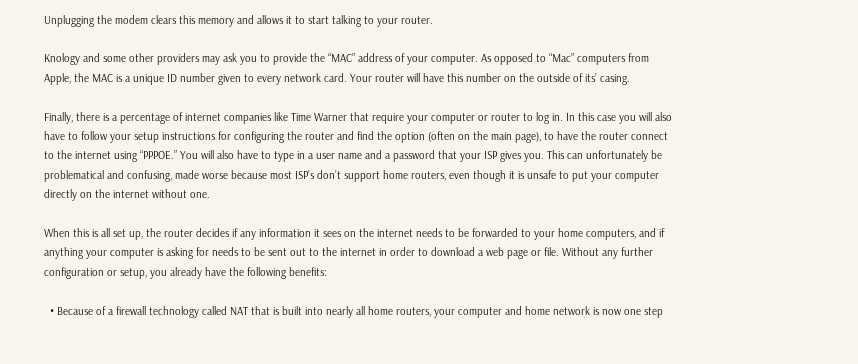Unplugging the modem clears this memory and allows it to start talking to your router.

Knology and some other providers may ask you to provide the “MAC” address of your computer. As opposed to “Mac” computers from Apple, the MAC is a unique ID number given to every network card. Your router will have this number on the outside of its’ casing.

Finally, there is a percentage of internet companies like Time Warner that require your computer or router to log in. In this case you will also have to follow your setup instructions for configuring the router and find the option (often on the main page), to have the router connect to the internet using “PPPOE.” You will also have to type in a user name and a password that your ISP gives you. This can unfortunately be problematical and confusing, made worse because most ISP’s don’t support home routers, even though it is unsafe to put your computer directly on the internet without one.

When this is all set up, the router decides if any information it sees on the internet needs to be forwarded to your home computers, and if anything your computer is asking for needs to be sent out to the internet in order to download a web page or file. Without any further configuration or setup, you already have the following benefits:

  • Because of a firewall technology called NAT that is built into nearly all home routers, your computer and home network is now one step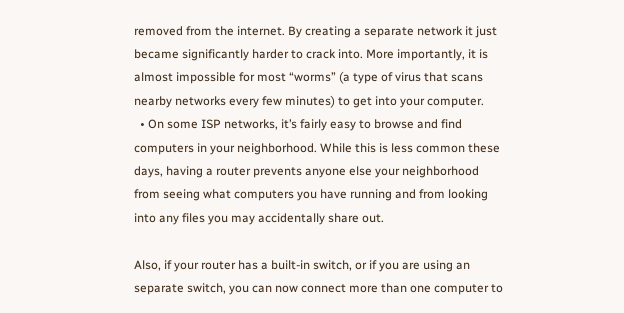removed from the internet. By creating a separate network it just became significantly harder to crack into. More importantly, it is almost impossible for most “worms” (a type of virus that scans nearby networks every few minutes) to get into your computer.
  • On some ISP networks, it’s fairly easy to browse and find computers in your neighborhood. While this is less common these days, having a router prevents anyone else your neighborhood from seeing what computers you have running and from looking into any files you may accidentally share out.

Also, if your router has a built-in switch, or if you are using an separate switch, you can now connect more than one computer to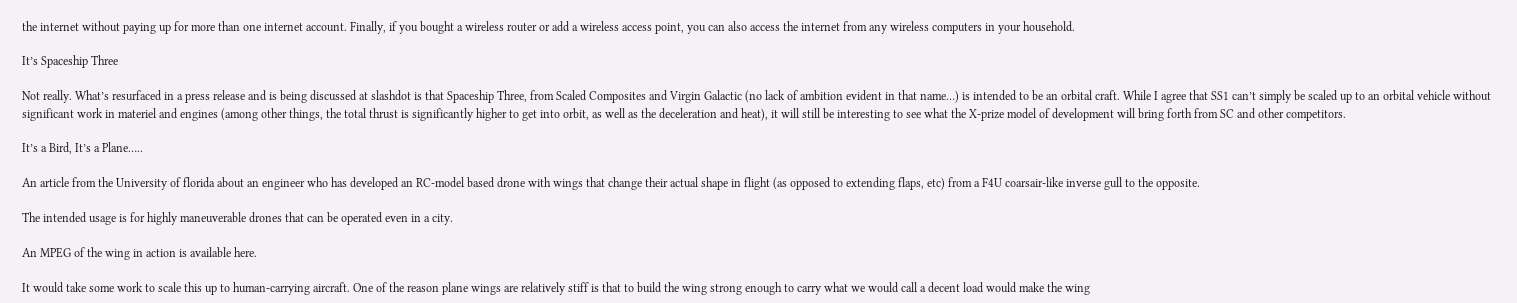the internet without paying up for more than one internet account. Finally, if you bought a wireless router or add a wireless access point, you can also access the internet from any wireless computers in your household.

It’s Spaceship Three

Not really. What’s resurfaced in a press release and is being discussed at slashdot is that Spaceship Three, from Scaled Composites and Virgin Galactic (no lack of ambition evident in that name…) is intended to be an orbital craft. While I agree that SS1 can’t simply be scaled up to an orbital vehicle without significant work in materiel and engines (among other things, the total thrust is significantly higher to get into orbit, as well as the deceleration and heat), it will still be interesting to see what the X-prize model of development will bring forth from SC and other competitors.

It’s a Bird, It’s a Plane…..

An article from the University of florida about an engineer who has developed an RC-model based drone with wings that change their actual shape in flight (as opposed to extending flaps, etc) from a F4U coarsair-like inverse gull to the opposite.

The intended usage is for highly maneuverable drones that can be operated even in a city.

An MPEG of the wing in action is available here.

It would take some work to scale this up to human-carrying aircraft. One of the reason plane wings are relatively stiff is that to build the wing strong enough to carry what we would call a decent load would make the wing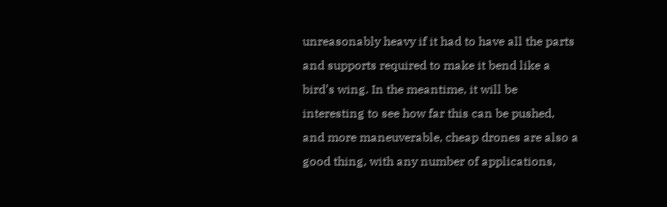unreasonably heavy if it had to have all the parts and supports required to make it bend like a bird’s wing. In the meantime, it will be interesting to see how far this can be pushed, and more maneuverable, cheap drones are also a good thing, with any number of applications,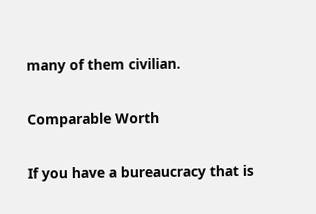many of them civilian.

Comparable Worth

If you have a bureaucracy that is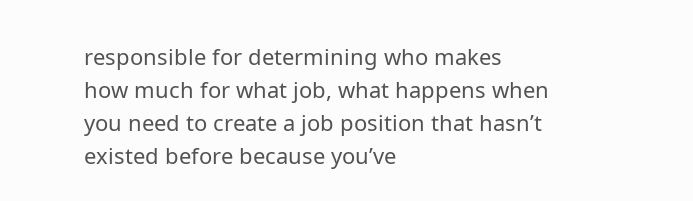responsible for determining who makes how much for what job, what happens when you need to create a job position that hasn’t existed before because you’ve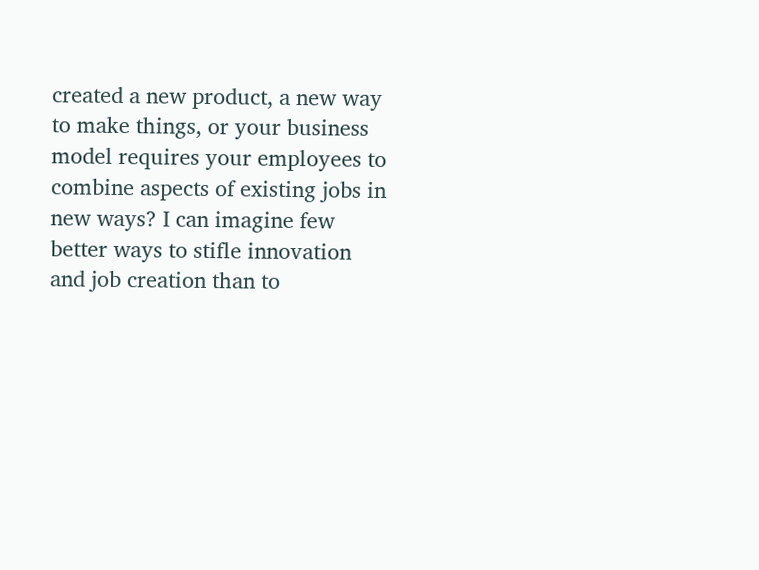created a new product, a new way to make things, or your business model requires your employees to combine aspects of existing jobs in new ways? I can imagine few better ways to stifle innovation and job creation than to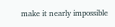make it nearly impossible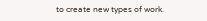to create new types of work.